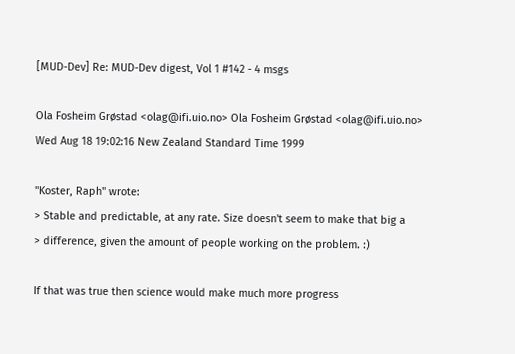[MUD-Dev] Re: MUD-Dev digest, Vol 1 #142 - 4 msgs

Ola Fosheim Grøstad <olag@ifi.uio.no> Ola Fosheim Grøstad <olag@ifi.uio.no>
Wed Aug 18 19:02:16 New Zealand Standard Time 1999

"Koster, Raph" wrote:
> Stable and predictable, at any rate. Size doesn't seem to make that big a
> difference, given the amount of people working on the problem. :)

If that was true then science would make much more progress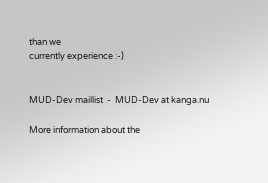than we
currently experience :-)


MUD-Dev maillist  -  MUD-Dev at kanga.nu

More information about the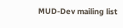MUD-Dev mailing list